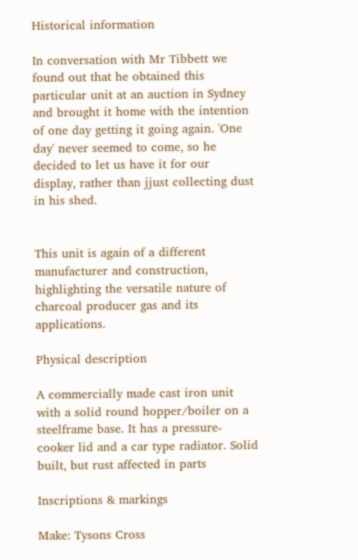Historical information

In conversation with Mr Tibbett we found out that he obtained this particular unit at an auction in Sydney and brought it home with the intention of one day getting it going again. 'One day' never seemed to come, so he decided to let us have it for our display, rather than jjust collecting dust in his shed.


This unit is again of a different manufacturer and construction, highlighting the versatile nature of charcoal producer gas and its applications.

Physical description

A commercially made cast iron unit with a solid round hopper/boiler on a steelframe base. It has a pressure-cooker lid and a car type radiator. Solid built, but rust affected in parts

Inscriptions & markings

Make: Tysons Cross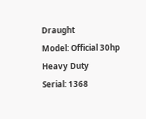Draught
Model: Official 30hp Heavy Duty
Serial: 1368